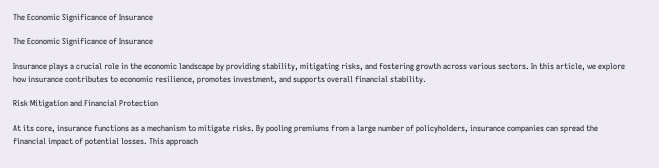The Economic Significance of Insurance

The Economic Significance of Insurance

Insurance plays a crucial role in the economic landscape by providing stability, mitigating risks, and fostering growth across various sectors. In this article, we explore how insurance contributes to economic resilience, promotes investment, and supports overall financial stability.

Risk Mitigation and Financial Protection

At its core, insurance functions as a mechanism to mitigate risks. By pooling premiums from a large number of policyholders, insurance companies can spread the financial impact of potential losses. This approach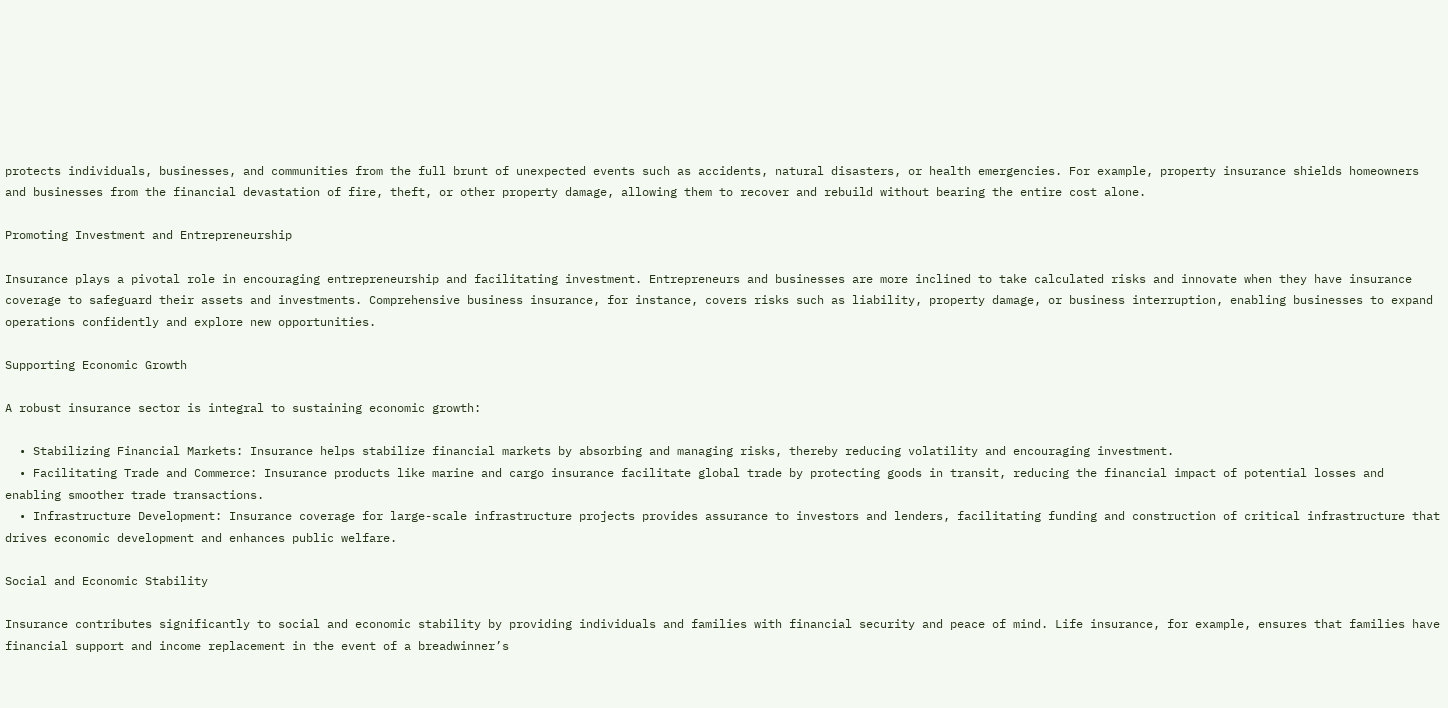protects individuals, businesses, and communities from the full brunt of unexpected events such as accidents, natural disasters, or health emergencies. For example, property insurance shields homeowners and businesses from the financial devastation of fire, theft, or other property damage, allowing them to recover and rebuild without bearing the entire cost alone.

Promoting Investment and Entrepreneurship

Insurance plays a pivotal role in encouraging entrepreneurship and facilitating investment. Entrepreneurs and businesses are more inclined to take calculated risks and innovate when they have insurance coverage to safeguard their assets and investments. Comprehensive business insurance, for instance, covers risks such as liability, property damage, or business interruption, enabling businesses to expand operations confidently and explore new opportunities.

Supporting Economic Growth

A robust insurance sector is integral to sustaining economic growth:

  • Stabilizing Financial Markets: Insurance helps stabilize financial markets by absorbing and managing risks, thereby reducing volatility and encouraging investment.
  • Facilitating Trade and Commerce: Insurance products like marine and cargo insurance facilitate global trade by protecting goods in transit, reducing the financial impact of potential losses and enabling smoother trade transactions.
  • Infrastructure Development: Insurance coverage for large-scale infrastructure projects provides assurance to investors and lenders, facilitating funding and construction of critical infrastructure that drives economic development and enhances public welfare.

Social and Economic Stability

Insurance contributes significantly to social and economic stability by providing individuals and families with financial security and peace of mind. Life insurance, for example, ensures that families have financial support and income replacement in the event of a breadwinner’s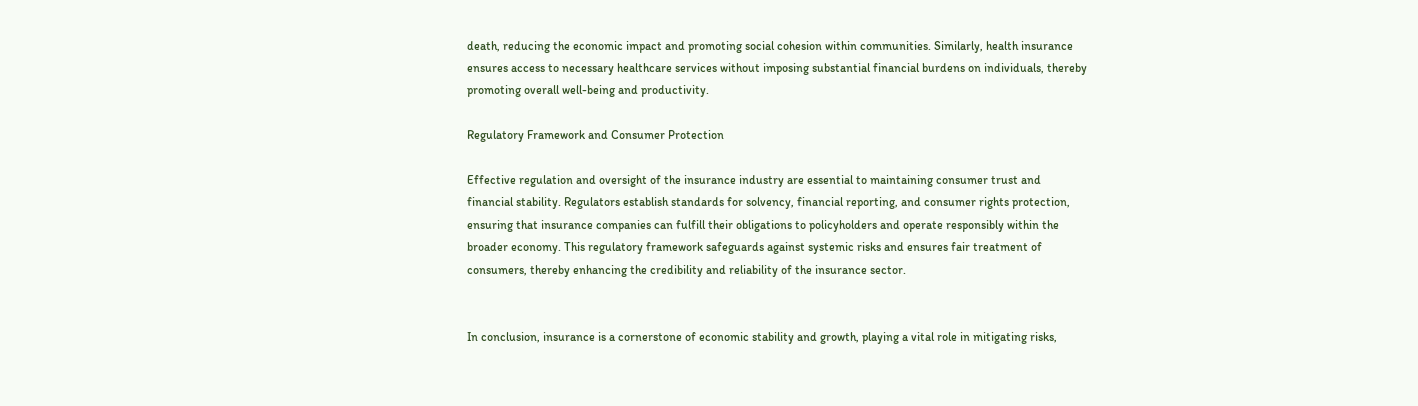death, reducing the economic impact and promoting social cohesion within communities. Similarly, health insurance ensures access to necessary healthcare services without imposing substantial financial burdens on individuals, thereby promoting overall well-being and productivity.

Regulatory Framework and Consumer Protection

Effective regulation and oversight of the insurance industry are essential to maintaining consumer trust and financial stability. Regulators establish standards for solvency, financial reporting, and consumer rights protection, ensuring that insurance companies can fulfill their obligations to policyholders and operate responsibly within the broader economy. This regulatory framework safeguards against systemic risks and ensures fair treatment of consumers, thereby enhancing the credibility and reliability of the insurance sector.


In conclusion, insurance is a cornerstone of economic stability and growth, playing a vital role in mitigating risks,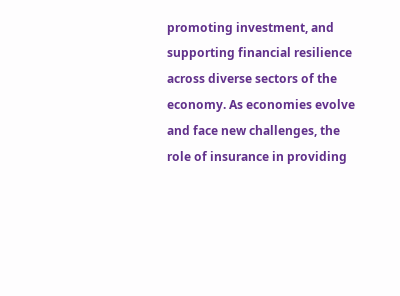promoting investment, and supporting financial resilience across diverse sectors of the economy. As economies evolve and face new challenges, the role of insurance in providing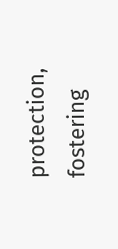protection, fostering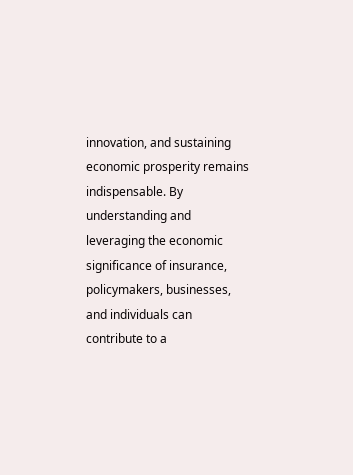innovation, and sustaining economic prosperity remains indispensable. By understanding and leveraging the economic significance of insurance, policymakers, businesses, and individuals can contribute to a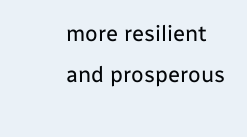more resilient and prosperous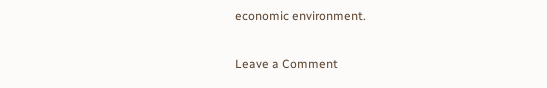economic environment.

Leave a Comment